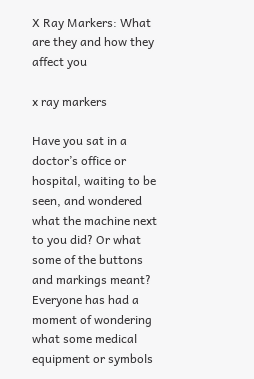X Ray Markers: What are they and how they affect you

x ray markers

Have you sat in a doctor’s office or hospital, waiting to be seen, and wondered what the machine next to you did? Or what some of the buttons and markings meant? Everyone has had a moment of wondering what some medical equipment or symbols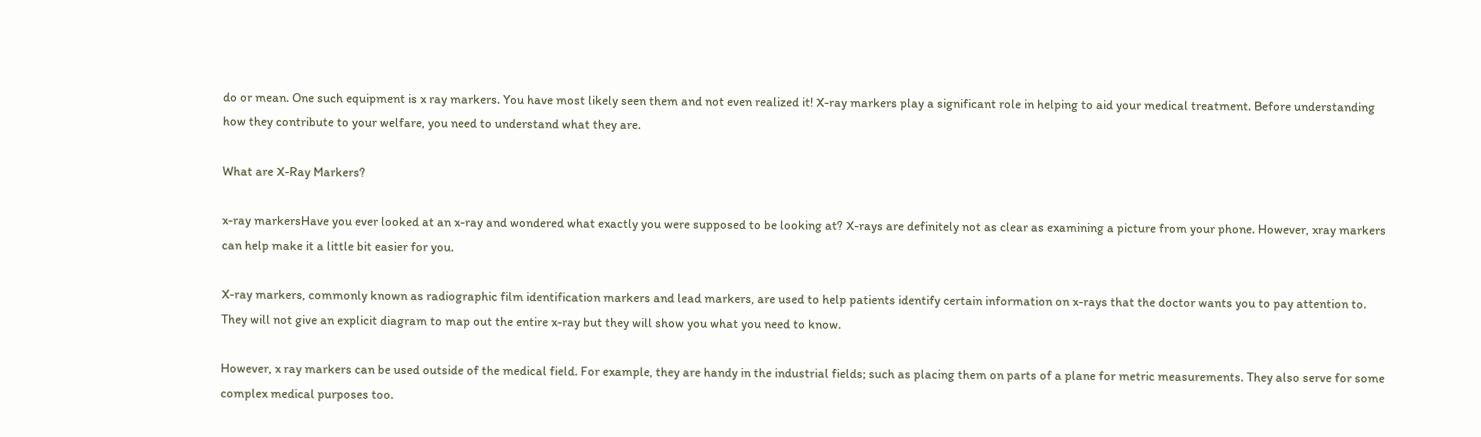do or mean. One such equipment is x ray markers. You have most likely seen them and not even realized it! X-ray markers play a significant role in helping to aid your medical treatment. Before understanding how they contribute to your welfare, you need to understand what they are.

What are X-Ray Markers?

x-ray markersHave you ever looked at an x-ray and wondered what exactly you were supposed to be looking at? X-rays are definitely not as clear as examining a picture from your phone. However, xray markers can help make it a little bit easier for you.

X-ray markers, commonly known as radiographic film identification markers and lead markers, are used to help patients identify certain information on x-rays that the doctor wants you to pay attention to. They will not give an explicit diagram to map out the entire x-ray but they will show you what you need to know.

However, x ray markers can be used outside of the medical field. For example, they are handy in the industrial fields; such as placing them on parts of a plane for metric measurements. They also serve for some complex medical purposes too.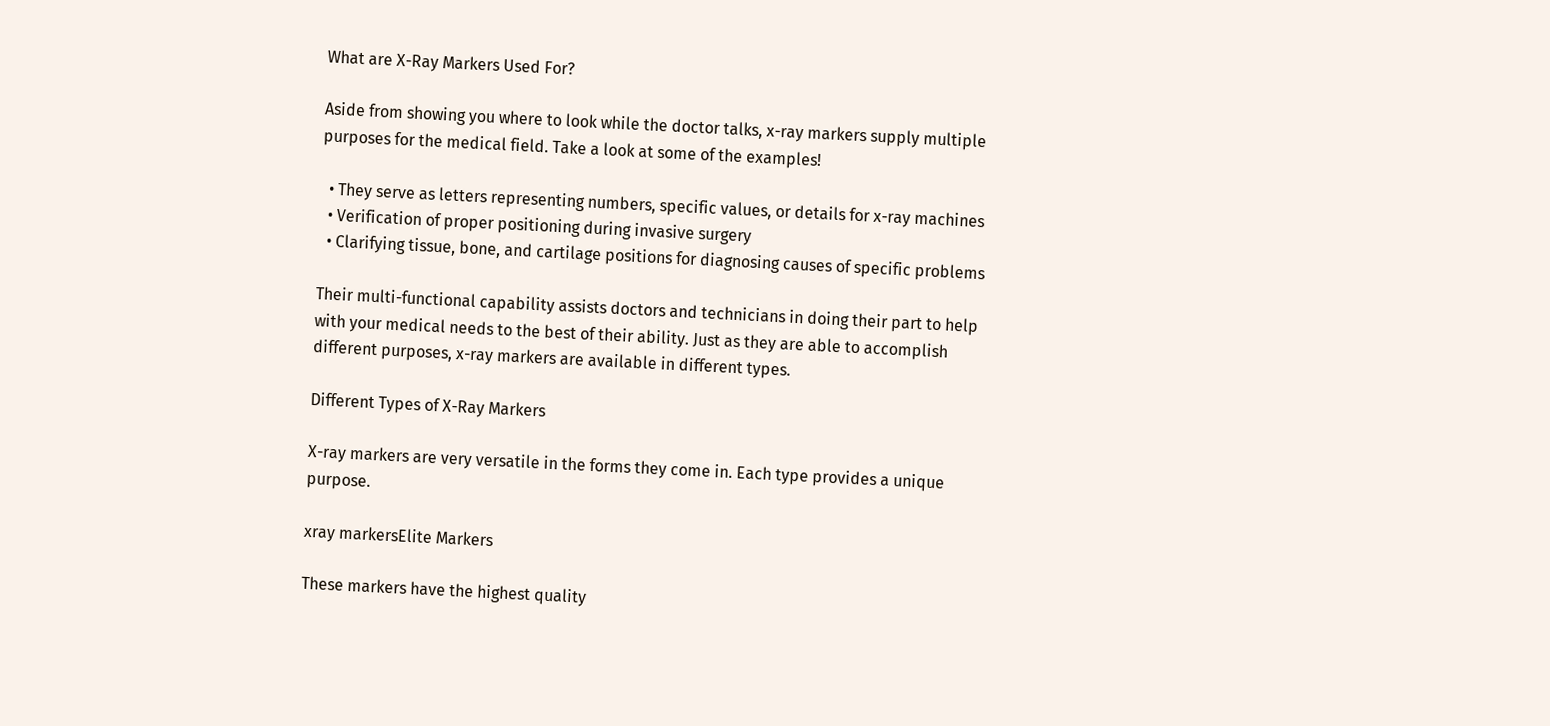What are X-Ray Markers Used For?

Aside from showing you where to look while the doctor talks, x-ray markers supply multiple purposes for the medical field. Take a look at some of the examples!

  • They serve as letters representing numbers, specific values, or details for x-ray machines
  • Verification of proper positioning during invasive surgery
  • Clarifying tissue, bone, and cartilage positions for diagnosing causes of specific problems

Their multi-functional capability assists doctors and technicians in doing their part to help with your medical needs to the best of their ability. Just as they are able to accomplish different purposes, x-ray markers are available in different types.

Different Types of X-Ray Markers

X-ray markers are very versatile in the forms they come in. Each type provides a unique purpose.

xray markersElite Markers

These markers have the highest quality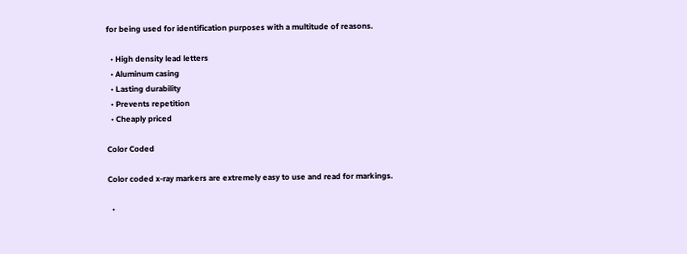for being used for identification purposes with a multitude of reasons.

  • High density lead letters
  • Aluminum casing
  • Lasting durability
  • Prevents repetition
  • Cheaply priced

Color Coded

Color coded x-ray markers are extremely easy to use and read for markings.

  •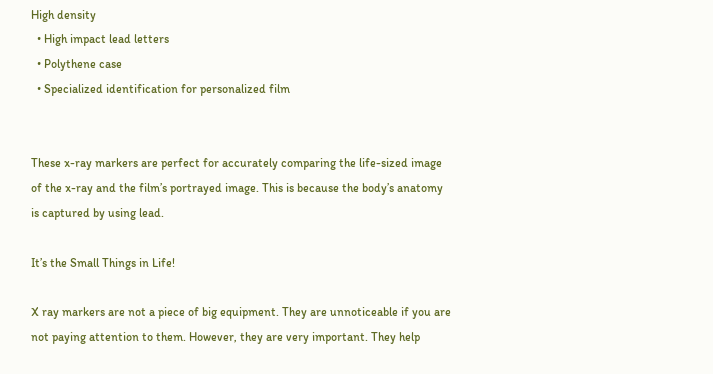High density
  • High impact lead letters
  • Polythene case
  • Specialized identification for personalized film


These x-ray markers are perfect for accurately comparing the life-sized image of the x-ray and the film’s portrayed image. This is because the body’s anatomy is captured by using lead.

It’s the Small Things in Life!

X ray markers are not a piece of big equipment. They are unnoticeable if you are not paying attention to them. However, they are very important. They help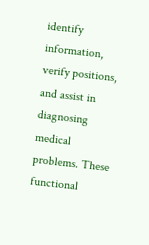identify information, verify positions, and assist in diagnosing medical problems. These functional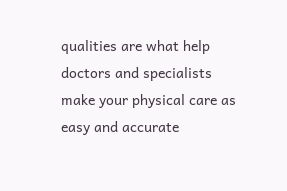qualities are what help doctors and specialists make your physical care as easy and accurate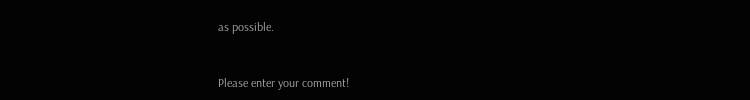as possible.


Please enter your comment!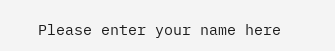Please enter your name here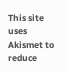This site uses Akismet to reduce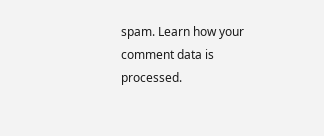spam. Learn how your comment data is processed.